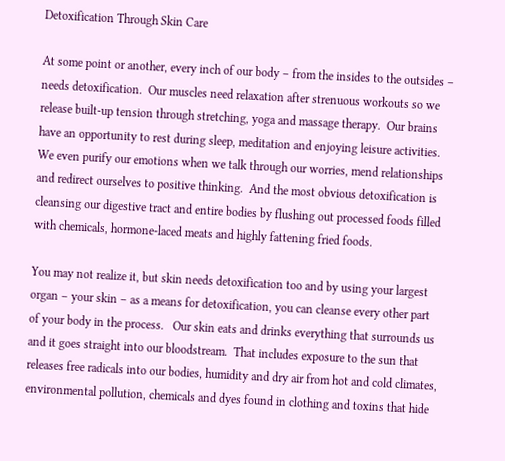Detoxification Through Skin Care

At some point or another, every inch of our body – from the insides to the outsides – needs detoxification.  Our muscles need relaxation after strenuous workouts so we release built-up tension through stretching, yoga and massage therapy.  Our brains have an opportunity to rest during sleep, meditation and enjoying leisure activities.  We even purify our emotions when we talk through our worries, mend relationships and redirect ourselves to positive thinking.  And the most obvious detoxification is cleansing our digestive tract and entire bodies by flushing out processed foods filled with chemicals, hormone-laced meats and highly fattening fried foods.

You may not realize it, but skin needs detoxification too and by using your largest organ – your skin – as a means for detoxification, you can cleanse every other part of your body in the process.   Our skin eats and drinks everything that surrounds us and it goes straight into our bloodstream.  That includes exposure to the sun that releases free radicals into our bodies, humidity and dry air from hot and cold climates, environmental pollution, chemicals and dyes found in clothing and toxins that hide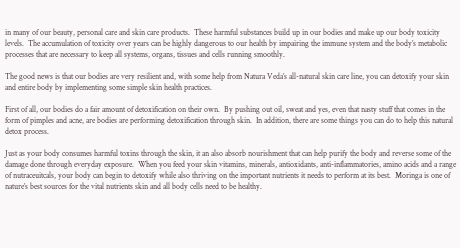in many of our beauty, personal care and skin care products.  These harmful substances build up in our bodies and make up our body toxicity levels.  The accumulation of toxicity over years can be highly dangerous to our health by impairing the immune system and the body’s metabolic processes that are necessary to keep all systems, organs, tissues and cells running smoothly.

The good news is that our bodies are very resilient and, with some help from Natura Veda’s all-natural skin care line, you can detoxify your skin and entire body by implementing some simple skin health practices.

First of all, our bodies do a fair amount of detoxification on their own.  By pushing out oil, sweat and yes, even that nasty stuff that comes in the form of pimples and acne, are bodies are performing detoxification through skin.  In addition, there are some things you can do to help this natural detox process.

Just as your body consumes harmful toxins through the skin, it an also absorb nourishment that can help purify the body and reverse some of the damage done through everyday exposure.  When you feed your skin vitamins, minerals, antioxidants, anti-inflammatories, amino acids and a range of nutraceuitcals, your body can begin to detoxify while also thriving on the important nutrients it needs to perform at its best.  Moringa is one of nature’s best sources for the vital nutrients skin and all body cells need to be healthy.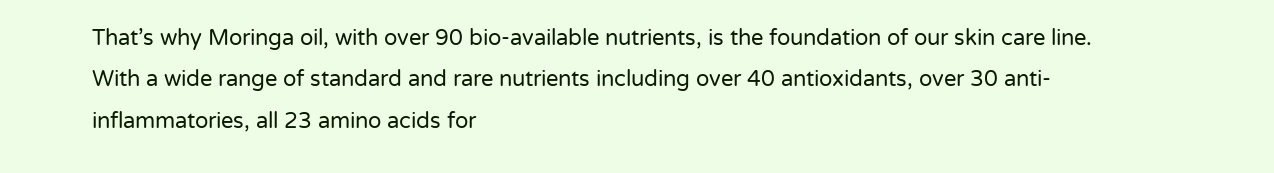That’s why Moringa oil, with over 90 bio-available nutrients, is the foundation of our skin care line.  With a wide range of standard and rare nutrients including over 40 antioxidants, over 30 anti-inflammatories, all 23 amino acids for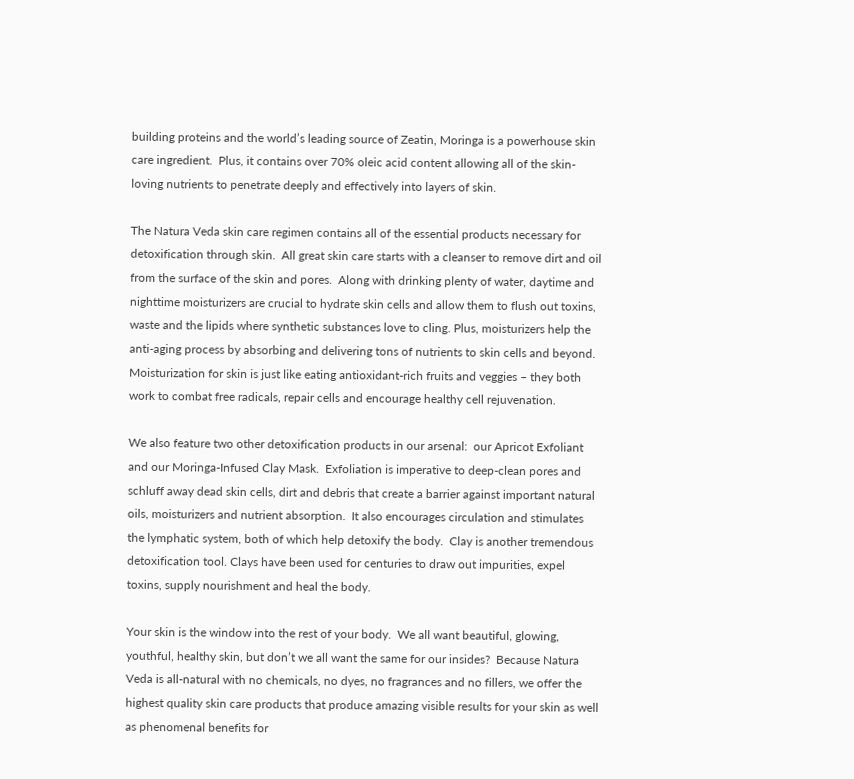building proteins and the world’s leading source of Zeatin, Moringa is a powerhouse skin care ingredient.  Plus, it contains over 70% oleic acid content allowing all of the skin-loving nutrients to penetrate deeply and effectively into layers of skin.

The Natura Veda skin care regimen contains all of the essential products necessary for detoxification through skin.  All great skin care starts with a cleanser to remove dirt and oil from the surface of the skin and pores.  Along with drinking plenty of water, daytime and nighttime moisturizers are crucial to hydrate skin cells and allow them to flush out toxins, waste and the lipids where synthetic substances love to cling. Plus, moisturizers help the anti-aging process by absorbing and delivering tons of nutrients to skin cells and beyond.  Moisturization for skin is just like eating antioxidant-rich fruits and veggies – they both work to combat free radicals, repair cells and encourage healthy cell rejuvenation.

We also feature two other detoxification products in our arsenal:  our Apricot Exfoliant and our Moringa-Infused Clay Mask.  Exfoliation is imperative to deep-clean pores and schluff away dead skin cells, dirt and debris that create a barrier against important natural oils, moisturizers and nutrient absorption.  It also encourages circulation and stimulates the lymphatic system, both of which help detoxify the body.  Clay is another tremendous detoxification tool. Clays have been used for centuries to draw out impurities, expel toxins, supply nourishment and heal the body.

Your skin is the window into the rest of your body.  We all want beautiful, glowing, youthful, healthy skin, but don’t we all want the same for our insides?  Because Natura Veda is all-natural with no chemicals, no dyes, no fragrances and no fillers, we offer the highest quality skin care products that produce amazing visible results for your skin as well as phenomenal benefits for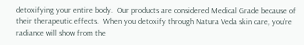detoxifying your entire body.  Our products are considered Medical Grade because of their therapeutic effects.  When you detoxify through Natura Veda skin care, you’re radiance will show from the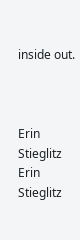inside out.



Erin Stieglitz
Erin Stieglitz